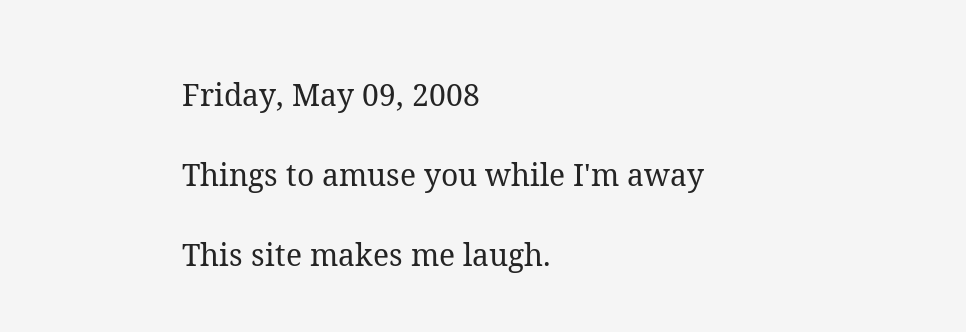Friday, May 09, 2008

Things to amuse you while I'm away

This site makes me laugh.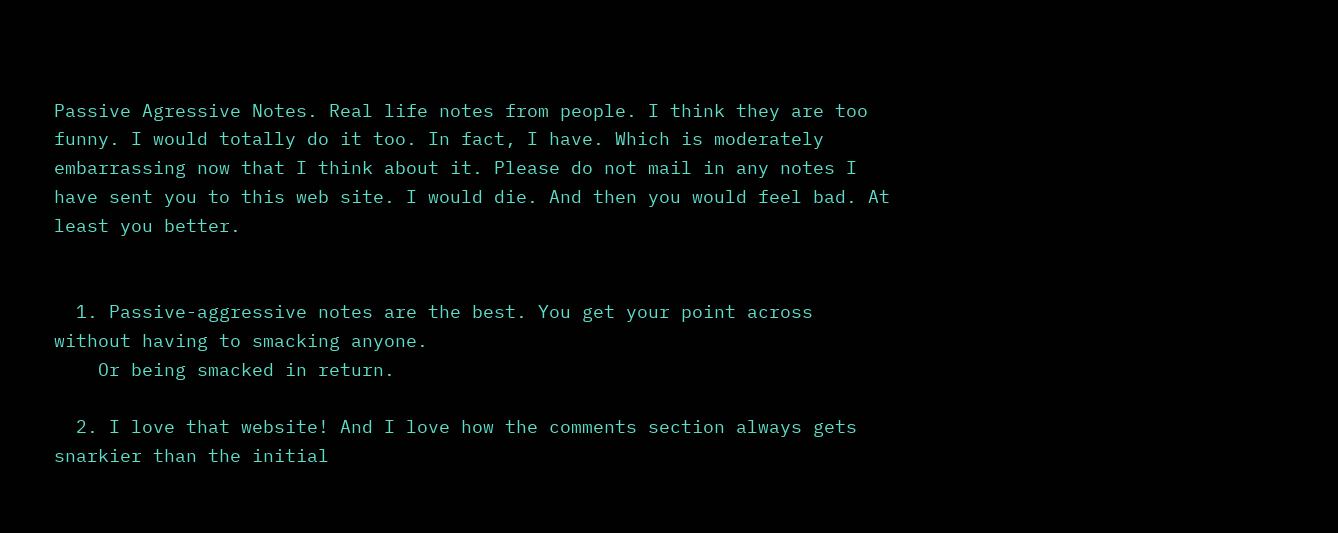Passive Agressive Notes. Real life notes from people. I think they are too funny. I would totally do it too. In fact, I have. Which is moderately embarrassing now that I think about it. Please do not mail in any notes I have sent you to this web site. I would die. And then you would feel bad. At least you better.


  1. Passive-aggressive notes are the best. You get your point across without having to smacking anyone.
    Or being smacked in return.

  2. I love that website! And I love how the comments section always gets snarkier than the initial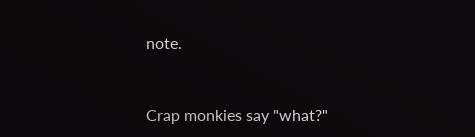note.


Crap monkies say "what?"